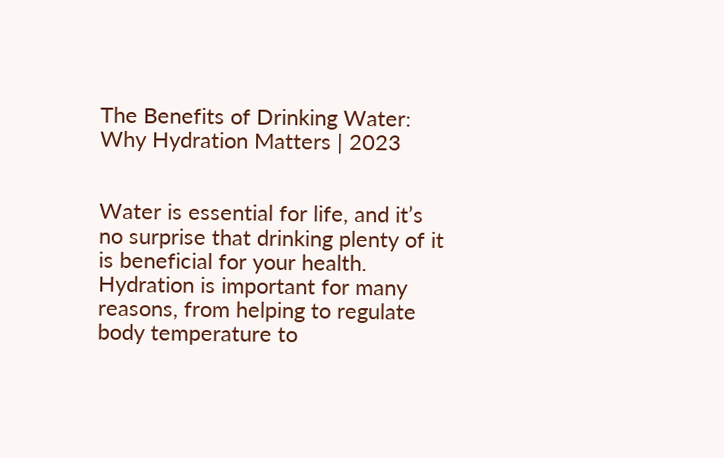The Benefits of Drinking Water: Why Hydration Matters | 2023


Water is essential for life, and it’s no surprise that drinking plenty of it is beneficial for your health. Hydration is important for many reasons, from helping to regulate body temperature to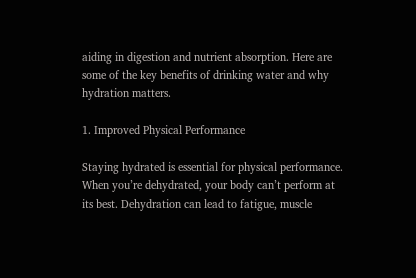aiding in digestion and nutrient absorption. Here are some of the key benefits of drinking water and why hydration matters.

1. Improved Physical Performance

Staying hydrated is essential for physical performance. When you’re dehydrated, your body can’t perform at its best. Dehydration can lead to fatigue, muscle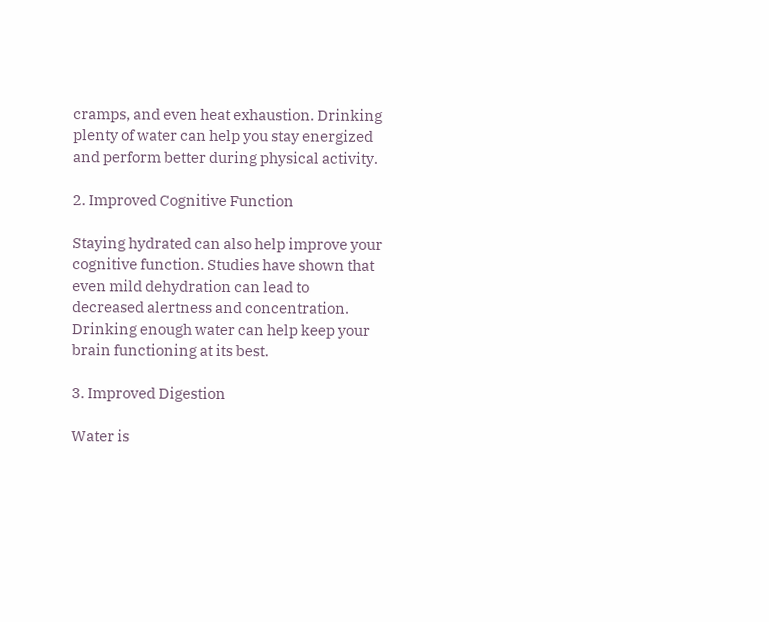cramps, and even heat exhaustion. Drinking plenty of water can help you stay energized and perform better during physical activity.

2. Improved Cognitive Function

Staying hydrated can also help improve your cognitive function. Studies have shown that even mild dehydration can lead to decreased alertness and concentration. Drinking enough water can help keep your brain functioning at its best.

3. Improved Digestion

Water is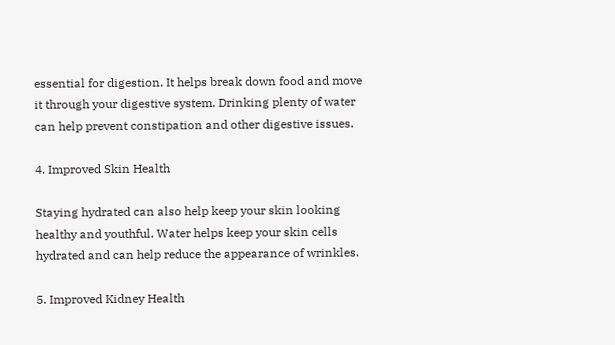essential for digestion. It helps break down food and move it through your digestive system. Drinking plenty of water can help prevent constipation and other digestive issues.

4. Improved Skin Health

Staying hydrated can also help keep your skin looking healthy and youthful. Water helps keep your skin cells hydrated and can help reduce the appearance of wrinkles.

5. Improved Kidney Health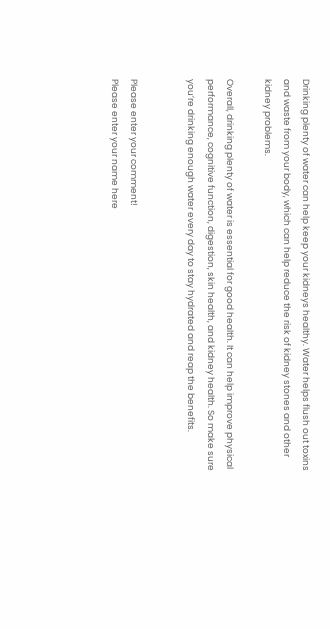Drinking plenty of water can help keep your kidneys healthy. Water helps flush out toxins and waste from your body, which can help reduce the risk of kidney stones and other kidney problems.

Overall, drinking plenty of water is essential for good health. It can help improve physical performance, cognitive function, digestion, skin health, and kidney health. So make sure you’re drinking enough water every day to stay hydrated and reap the benefits.


Please enter your comment!
Please enter your name here